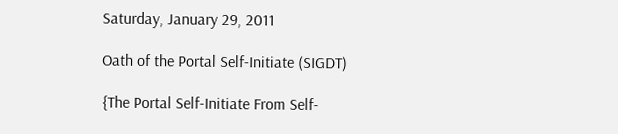Saturday, January 29, 2011

Oath of the Portal Self-Initiate (SIGDT)

{The Portal Self-Initiate From Self-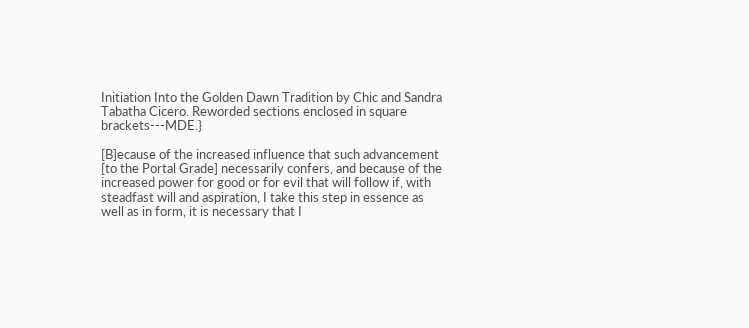Initiation Into the Golden Dawn Tradition by Chic and Sandra Tabatha Cicero. Reworded sections enclosed in square brackets---MDE.}

[B]ecause of the increased influence that such advancement [to the Portal Grade] necessarily confers, and because of the increased power for good or for evil that will follow if, with steadfast will and aspiration, I take this step in essence as well as in form, it is necessary that I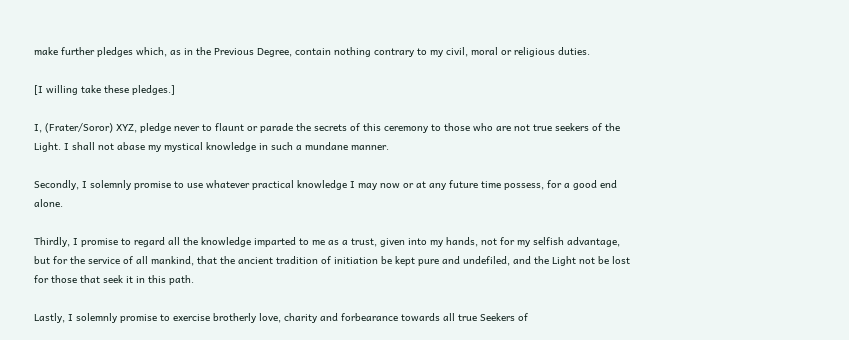make further pledges which, as in the Previous Degree, contain nothing contrary to my civil, moral or religious duties.

[I willing take these pledges.]

I, (Frater/Soror) XYZ, pledge never to flaunt or parade the secrets of this ceremony to those who are not true seekers of the Light. I shall not abase my mystical knowledge in such a mundane manner.

Secondly, I solemnly promise to use whatever practical knowledge I may now or at any future time possess, for a good end alone.

Thirdly, I promise to regard all the knowledge imparted to me as a trust, given into my hands, not for my selfish advantage, but for the service of all mankind, that the ancient tradition of initiation be kept pure and undefiled, and the Light not be lost for those that seek it in this path.

Lastly, I solemnly promise to exercise brotherly love, charity and forbearance towards all true Seekers of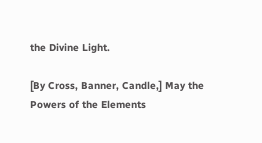the Divine Light.

[By Cross, Banner, Candle,] May the Powers of the Elements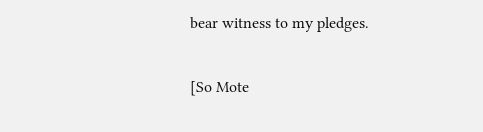bear witness to my pledges.

[So Mote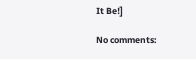It Be!]

No comments: